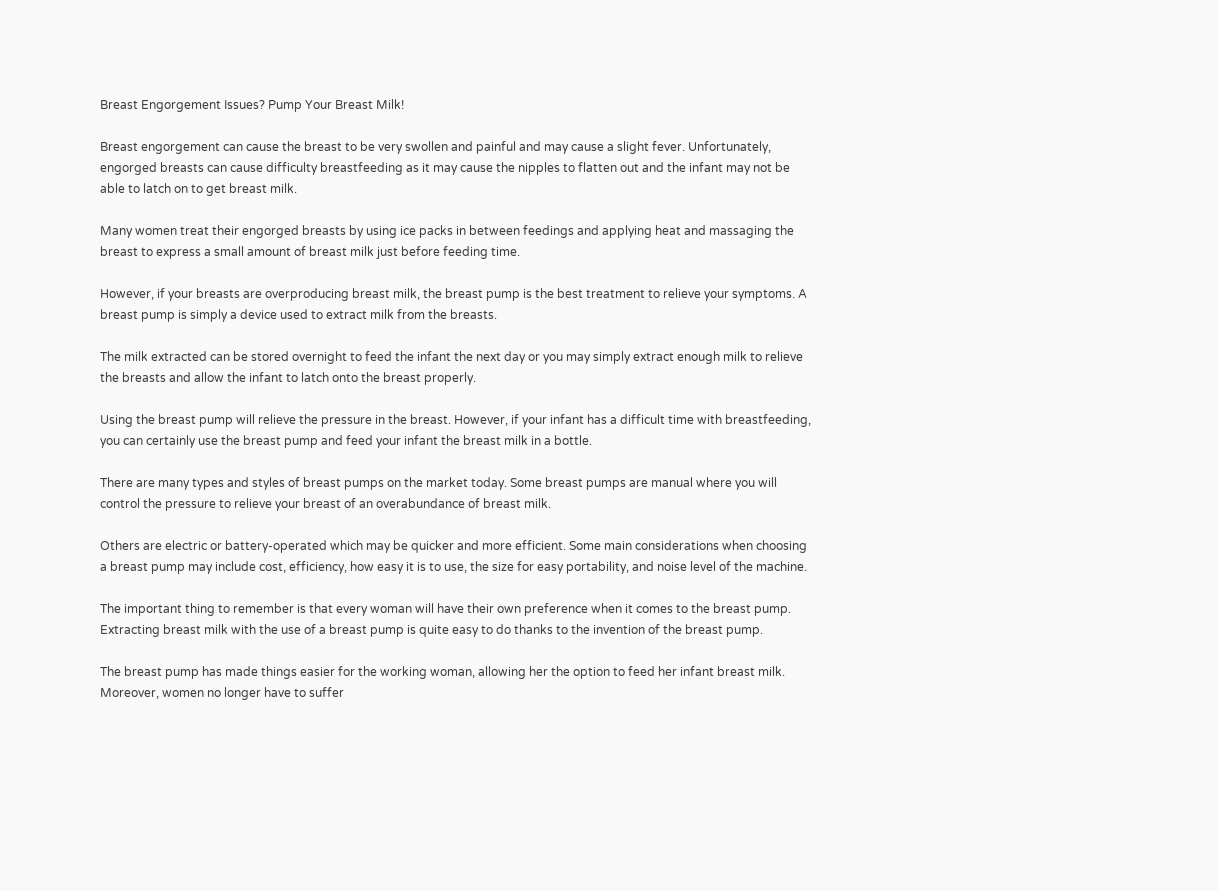Breast Engorgement Issues? Pump Your Breast Milk!

Breast engorgement can cause the breast to be very swollen and painful and may cause a slight fever. Unfortunately, engorged breasts can cause difficulty breastfeeding as it may cause the nipples to flatten out and the infant may not be able to latch on to get breast milk.

Many women treat their engorged breasts by using ice packs in between feedings and applying heat and massaging the breast to express a small amount of breast milk just before feeding time.

However, if your breasts are overproducing breast milk, the breast pump is the best treatment to relieve your symptoms. A breast pump is simply a device used to extract milk from the breasts.

The milk extracted can be stored overnight to feed the infant the next day or you may simply extract enough milk to relieve the breasts and allow the infant to latch onto the breast properly.

Using the breast pump will relieve the pressure in the breast. However, if your infant has a difficult time with breastfeeding, you can certainly use the breast pump and feed your infant the breast milk in a bottle.

There are many types and styles of breast pumps on the market today. Some breast pumps are manual where you will control the pressure to relieve your breast of an overabundance of breast milk.

Others are electric or battery-operated which may be quicker and more efficient. Some main considerations when choosing a breast pump may include cost, efficiency, how easy it is to use, the size for easy portability, and noise level of the machine.

The important thing to remember is that every woman will have their own preference when it comes to the breast pump. Extracting breast milk with the use of a breast pump is quite easy to do thanks to the invention of the breast pump.

The breast pump has made things easier for the working woman, allowing her the option to feed her infant breast milk. Moreover, women no longer have to suffer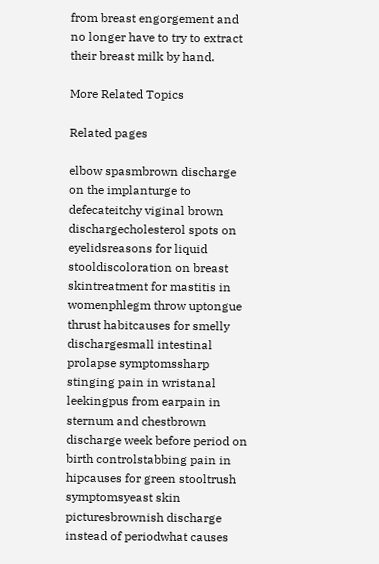from breast engorgement and no longer have to try to extract their breast milk by hand.

More Related Topics

Related pages

elbow spasmbrown discharge on the implanturge to defecateitchy viginal brown dischargecholesterol spots on eyelidsreasons for liquid stooldiscoloration on breast skintreatment for mastitis in womenphlegm throw uptongue thrust habitcauses for smelly dischargesmall intestinal prolapse symptomssharp stinging pain in wristanal leekingpus from earpain in sternum and chestbrown discharge week before period on birth controlstabbing pain in hipcauses for green stooltrush symptomsyeast skin picturesbrownish discharge instead of periodwhat causes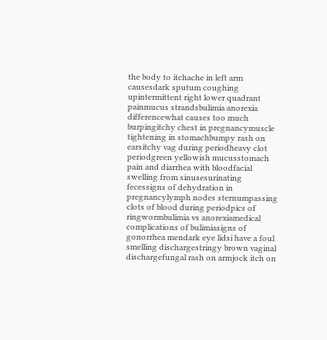the body to itchache in left arm causesdark sputum coughing upintermittent right lower quadrant painmucus strandsbulimia anorexia differencewhat causes too much burpingitchy chest in pregnancymuscle tightening in stomachbumpy rash on earsitchy vag during periodheavy clot periodgreen yellowish mucusstomach pain and diarrhea with bloodfacial swelling from sinusesurinating fecessigns of dehydration in pregnancylymph nodes sternumpassing clots of blood during periodpics of ringwormbulimia vs anorexiamedical complications of bulimiasigns of gonorrhea mendark eye lidsi have a foul smelling dischargestringy brown vaginal dischargefungal rash on armjock itch on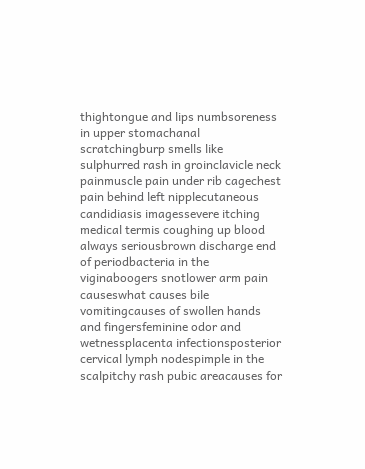thightongue and lips numbsoreness in upper stomachanal scratchingburp smells like sulphurred rash in groinclavicle neck painmuscle pain under rib cagechest pain behind left nipplecutaneous candidiasis imagessevere itching medical termis coughing up blood always seriousbrown discharge end of periodbacteria in the viginaboogers snotlower arm pain causeswhat causes bile vomitingcauses of swollen hands and fingersfeminine odor and wetnessplacenta infectionsposterior cervical lymph nodespimple in the scalpitchy rash pubic areacauses for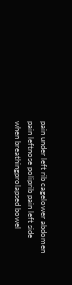pain under left rib cagelower abdomen pain leftnose poliprib pain left side when breathingprolapsed bowel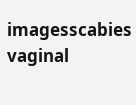imagesscabies vaginal